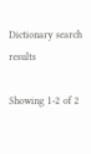Dictionary search results

Showing 1-2 of 2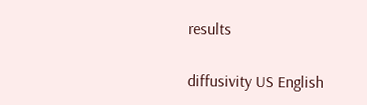results

diffusivity US English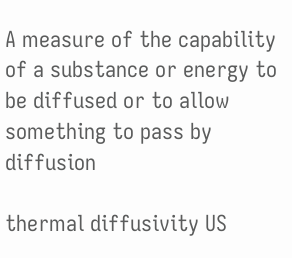A measure of the capability of a substance or energy to be diffused or to allow something to pass by diffusion

thermal diffusivity US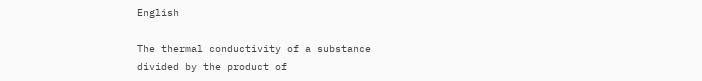English

The thermal conductivity of a substance divided by the product of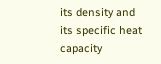its density and its specific heat capacity